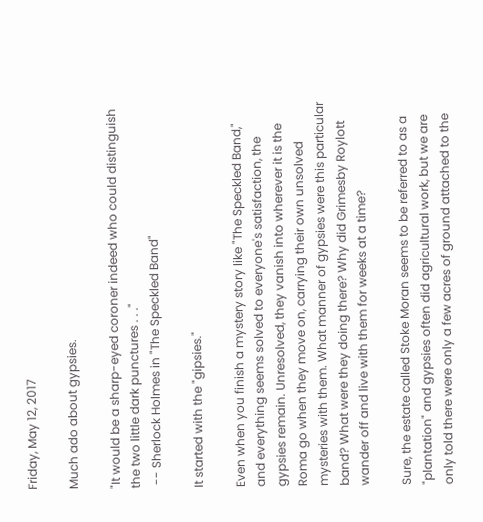Friday, May 12, 2017

Much ado about gypsies.

"It would be a sharp-eyed coroner indeed who could distinguish the two little dark punctures . . ."
 -- Sherlock Holmes in "The Speckled Band"

It started with the "gipsies."

Even when you finish a mystery story like "The Speckled Band," and everything seems solved to everyone's satisfaction, the gypsies remain. Unresolved, they vanish into wherever it is the Roma go when they move on, carrying their own unsolved mysteries with them. What manner of gypsies were this particular band? What were they doing there? Why did Grimesby Roylott wander off and live with them for weeks at a time?

Sure, the estate called Stoke Moran seems to be referred to as a "plantation" and gypsies often did agricultural work, but we are only told there were only a few acres of ground attached to the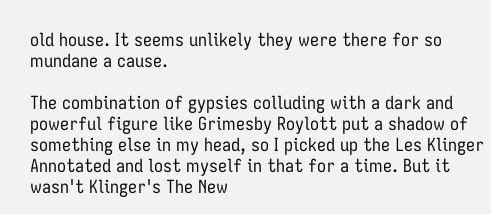old house. It seems unlikely they were there for so mundane a cause.

The combination of gypsies colluding with a dark and powerful figure like Grimesby Roylott put a shadow of something else in my head, so I picked up the Les Klinger Annotated and lost myself in that for a time. But it wasn't Klinger's The New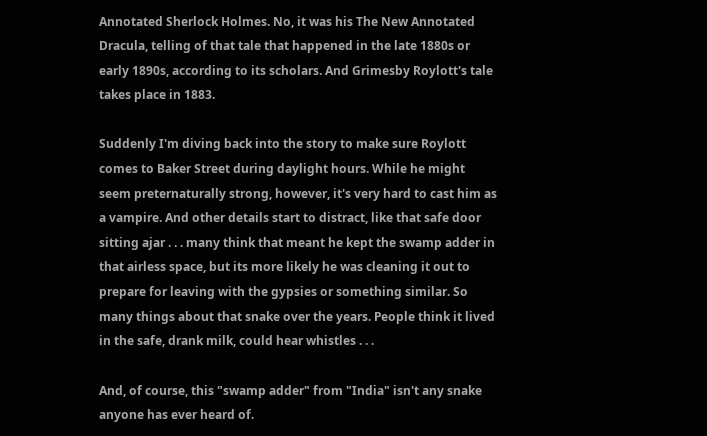Annotated Sherlock Holmes. No, it was his The New Annotated Dracula, telling of that tale that happened in the late 1880s or early 1890s, according to its scholars. And Grimesby Roylott's tale takes place in 1883.

Suddenly I'm diving back into the story to make sure Roylott comes to Baker Street during daylight hours. While he might seem preternaturally strong, however, it's very hard to cast him as a vampire. And other details start to distract, like that safe door sitting ajar . . . many think that meant he kept the swamp adder in that airless space, but its more likely he was cleaning it out to prepare for leaving with the gypsies or something similar. So many things about that snake over the years. People think it lived in the safe, drank milk, could hear whistles . . .

And, of course, this "swamp adder" from "India" isn't any snake anyone has ever heard of.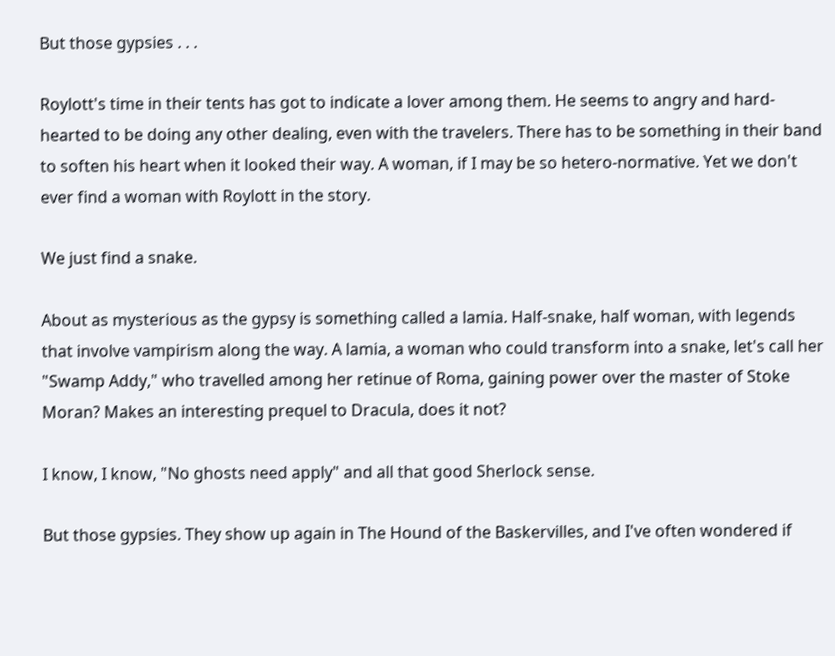But those gypsies . . .

Roylott's time in their tents has got to indicate a lover among them. He seems to angry and hard-hearted to be doing any other dealing, even with the travelers. There has to be something in their band to soften his heart when it looked their way. A woman, if I may be so hetero-normative. Yet we don't ever find a woman with Roylott in the story.

We just find a snake.

About as mysterious as the gypsy is something called a lamia. Half-snake, half woman, with legends that involve vampirism along the way. A lamia, a woman who could transform into a snake, let's call her "Swamp Addy," who travelled among her retinue of Roma, gaining power over the master of Stoke Moran? Makes an interesting prequel to Dracula, does it not?

I know, I know, "No ghosts need apply" and all that good Sherlock sense.

But those gypsies. They show up again in The Hound of the Baskervilles, and I've often wondered if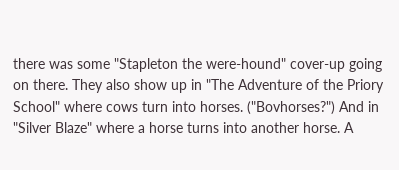there was some "Stapleton the were-hound" cover-up going on there. They also show up in "The Adventure of the Priory School" where cows turn into horses. ("Bovhorses?") And in "Silver Blaze" where a horse turns into another horse. A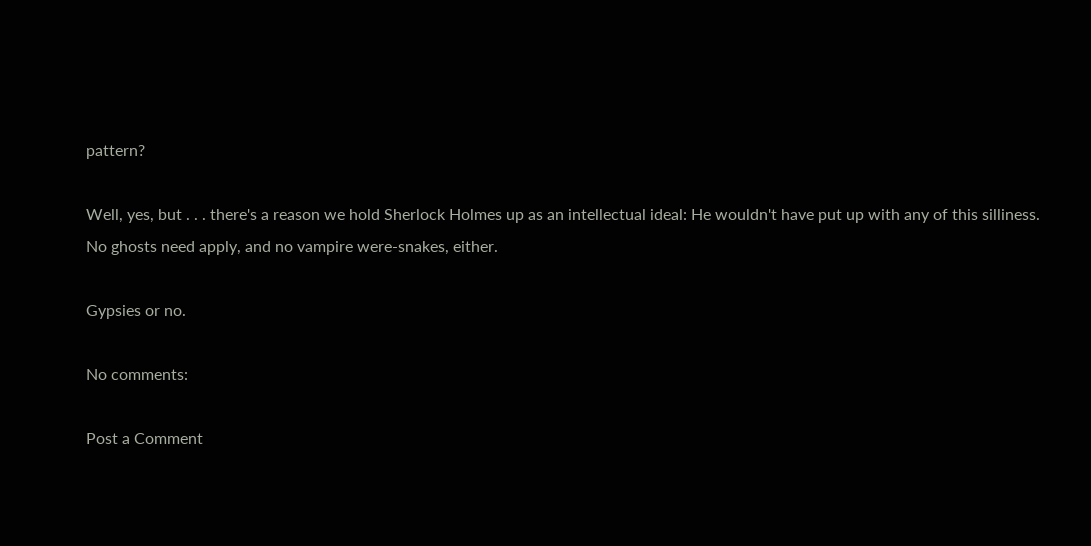pattern?

Well, yes, but . . . there's a reason we hold Sherlock Holmes up as an intellectual ideal: He wouldn't have put up with any of this silliness. No ghosts need apply, and no vampire were-snakes, either.

Gypsies or no.

No comments:

Post a Comment